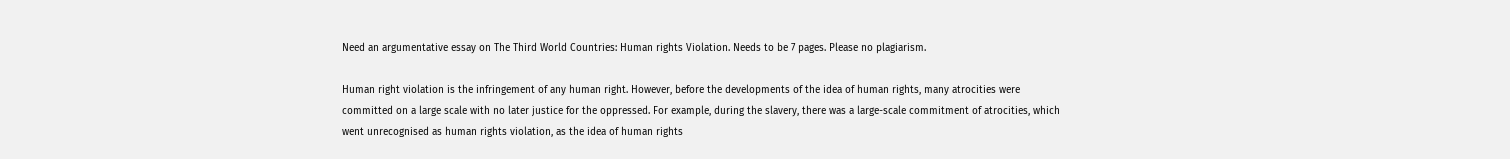Need an argumentative essay on The Third World Countries: Human rights Violation. Needs to be 7 pages. Please no plagiarism.

Human right violation is the infringement of any human right. However, before the developments of the idea of human rights, many atrocities were committed on a large scale with no later justice for the oppressed. For example, during the slavery, there was a large-scale commitment of atrocities, which went unrecognised as human rights violation, as the idea of human rights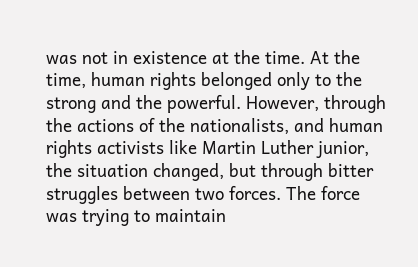was not in existence at the time. At the time, human rights belonged only to the strong and the powerful. However, through the actions of the nationalists, and human rights activists like Martin Luther junior, the situation changed, but through bitter struggles between two forces. The force was trying to maintain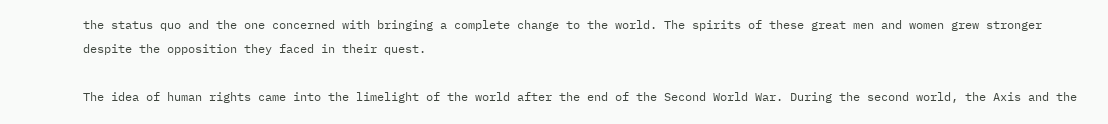the status quo and the one concerned with bringing a complete change to the world. The spirits of these great men and women grew stronger despite the opposition they faced in their quest.

The idea of human rights came into the limelight of the world after the end of the Second World War. During the second world, the Axis and the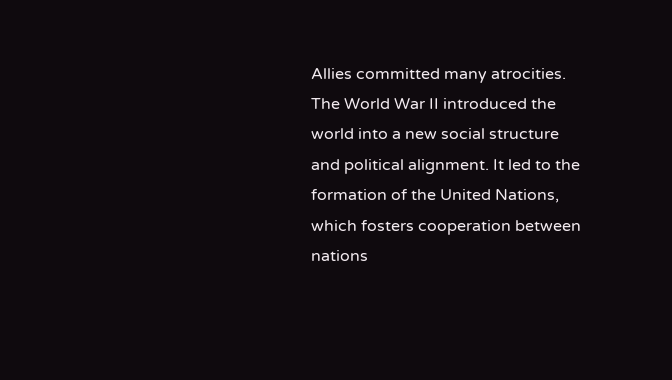Allies committed many atrocities. The World War II introduced the world into a new social structure and political alignment. It led to the formation of the United Nations, which fosters cooperation between nations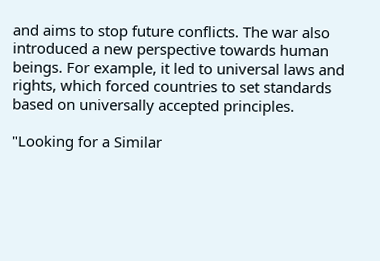and aims to stop future conflicts. The war also introduced a new perspective towards human beings. For example, it led to universal laws and rights, which forced countries to set standards based on universally accepted principles.

"Looking for a Similar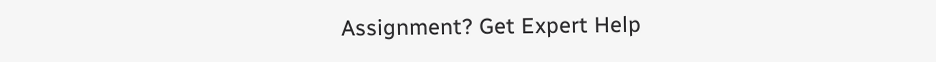Assignment? Get Expert Help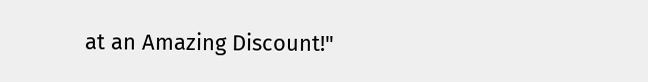at an Amazing Discount!"